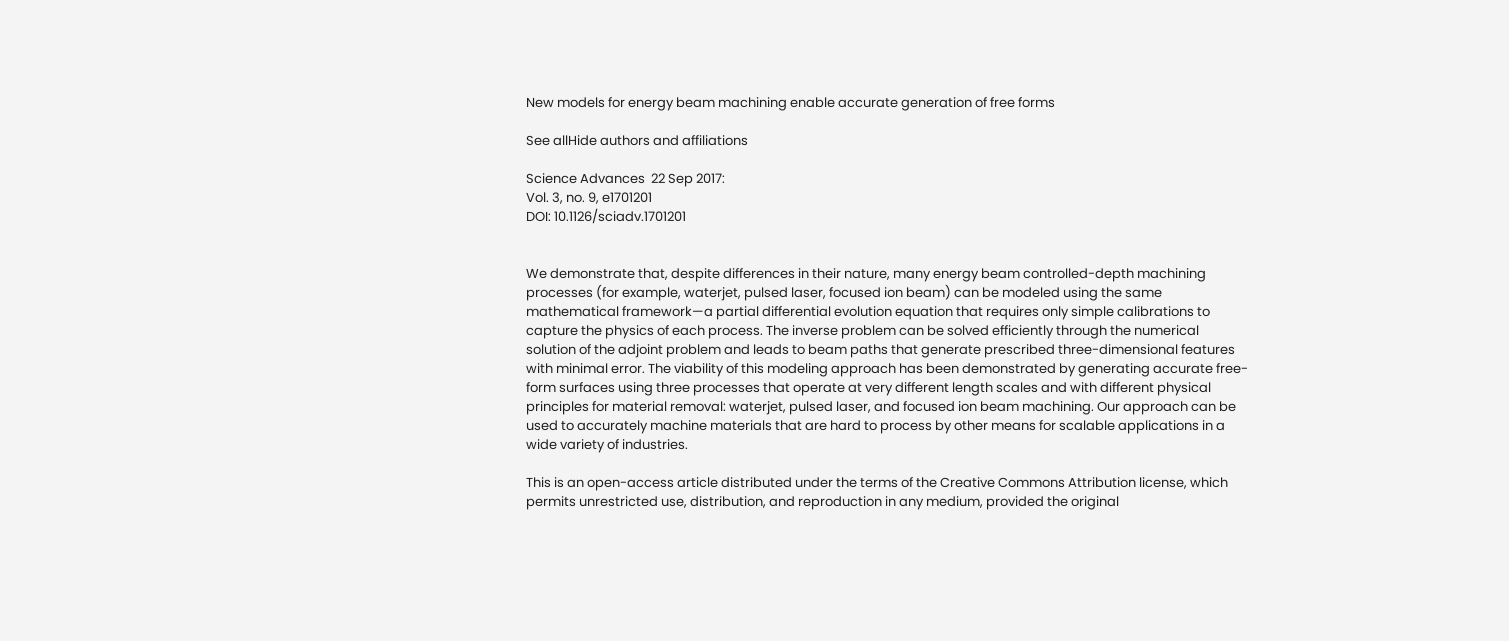New models for energy beam machining enable accurate generation of free forms

See allHide authors and affiliations

Science Advances  22 Sep 2017:
Vol. 3, no. 9, e1701201
DOI: 10.1126/sciadv.1701201


We demonstrate that, despite differences in their nature, many energy beam controlled-depth machining processes (for example, waterjet, pulsed laser, focused ion beam) can be modeled using the same mathematical framework—a partial differential evolution equation that requires only simple calibrations to capture the physics of each process. The inverse problem can be solved efficiently through the numerical solution of the adjoint problem and leads to beam paths that generate prescribed three-dimensional features with minimal error. The viability of this modeling approach has been demonstrated by generating accurate free-form surfaces using three processes that operate at very different length scales and with different physical principles for material removal: waterjet, pulsed laser, and focused ion beam machining. Our approach can be used to accurately machine materials that are hard to process by other means for scalable applications in a wide variety of industries.

This is an open-access article distributed under the terms of the Creative Commons Attribution license, which permits unrestricted use, distribution, and reproduction in any medium, provided the original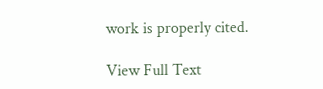work is properly cited.

View Full Text